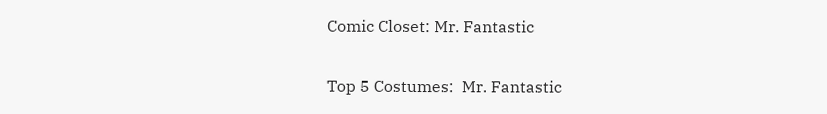Comic Closet: Mr. Fantastic

Top 5 Costumes:  Mr. Fantastic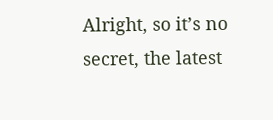Alright, so it’s no secret, the latest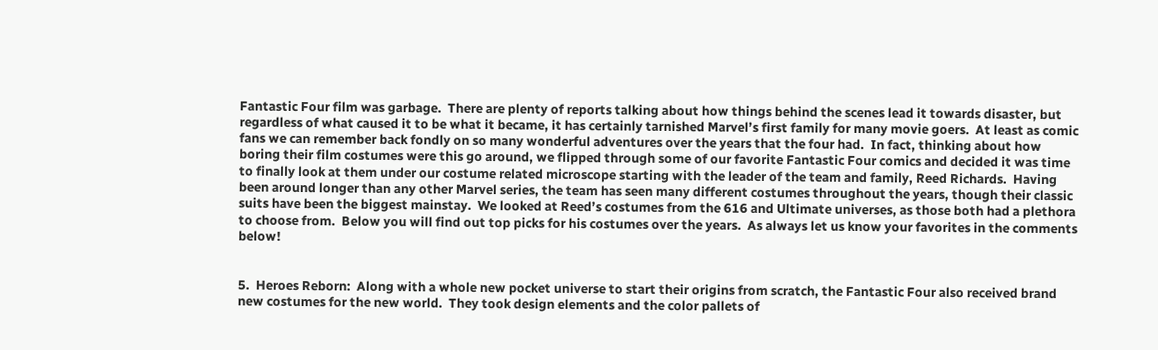Fantastic Four film was garbage.  There are plenty of reports talking about how things behind the scenes lead it towards disaster, but regardless of what caused it to be what it became, it has certainly tarnished Marvel’s first family for many movie goers.  At least as comic fans we can remember back fondly on so many wonderful adventures over the years that the four had.  In fact, thinking about how boring their film costumes were this go around, we flipped through some of our favorite Fantastic Four comics and decided it was time to finally look at them under our costume related microscope starting with the leader of the team and family, Reed Richards.  Having been around longer than any other Marvel series, the team has seen many different costumes throughout the years, though their classic suits have been the biggest mainstay.  We looked at Reed’s costumes from the 616 and Ultimate universes, as those both had a plethora to choose from.  Below you will find out top picks for his costumes over the years.  As always let us know your favorites in the comments below!


5.  Heroes Reborn:  Along with a whole new pocket universe to start their origins from scratch, the Fantastic Four also received brand new costumes for the new world.  They took design elements and the color pallets of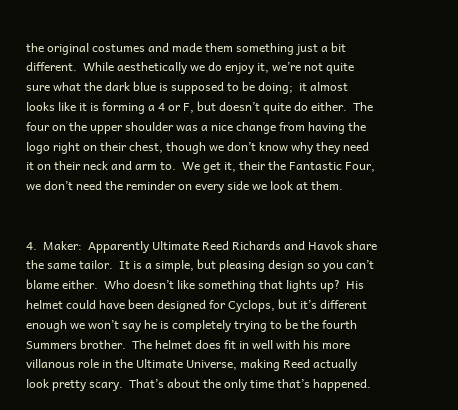the original costumes and made them something just a bit different.  While aesthetically we do enjoy it, we’re not quite sure what the dark blue is supposed to be doing;  it almost looks like it is forming a 4 or F, but doesn’t quite do either.  The four on the upper shoulder was a nice change from having the logo right on their chest, though we don’t know why they need it on their neck and arm to.  We get it, their the Fantastic Four, we don’t need the reminder on every side we look at them.


4.  Maker:  Apparently Ultimate Reed Richards and Havok share the same tailor.  It is a simple, but pleasing design so you can’t blame either.  Who doesn’t like something that lights up?  His helmet could have been designed for Cyclops, but it’s different enough we won’t say he is completely trying to be the fourth Summers brother.  The helmet does fit in well with his more villanous role in the Ultimate Universe, making Reed actually look pretty scary.  That’s about the only time that’s happened.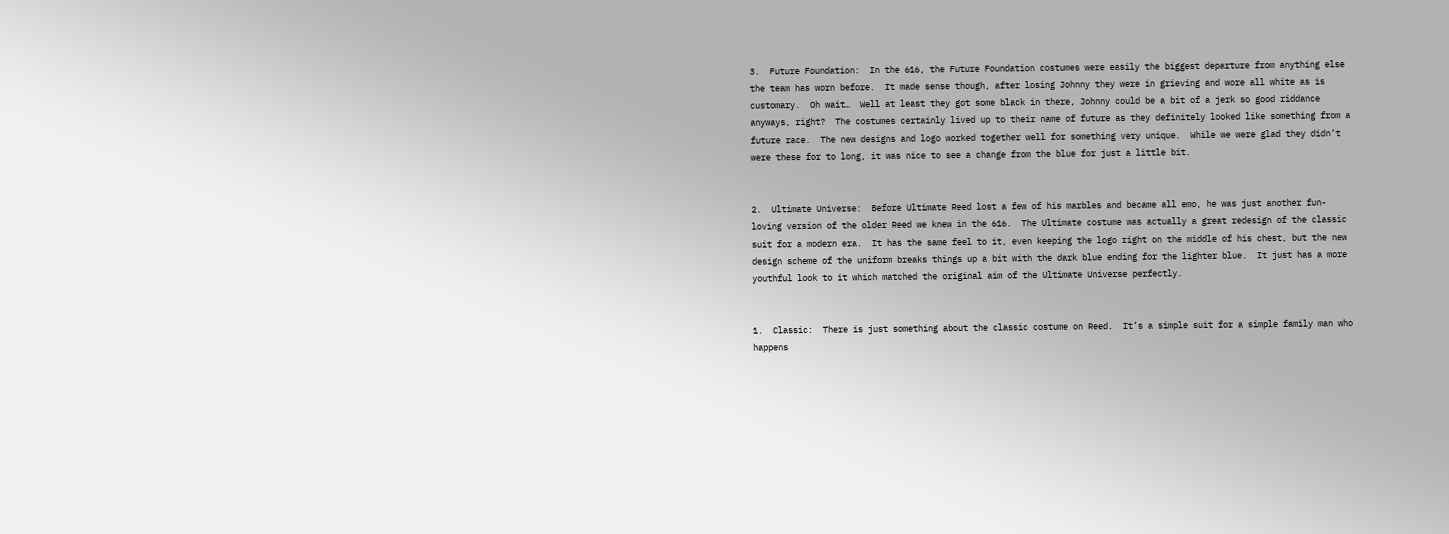3.  Future Foundation:  In the 616, the Future Foundation costumes were easily the biggest departure from anything else the team has worn before.  It made sense though, after losing Johnny they were in grieving and wore all white as is customary.  Oh wait…  Well at least they got some black in there, Johnny could be a bit of a jerk so good riddance anyways, right?  The costumes certainly lived up to their name of future as they definitely looked like something from a future race.  The new designs and logo worked together well for something very unique.  While we were glad they didn’t were these for to long, it was nice to see a change from the blue for just a little bit.


2.  Ultimate Universe:  Before Ultimate Reed lost a few of his marbles and became all emo, he was just another fun-loving version of the older Reed we knew in the 616.  The Ultimate costume was actually a great redesign of the classic suit for a modern era.  It has the same feel to it, even keeping the logo right on the middle of his chest, but the new design scheme of the uniform breaks things up a bit with the dark blue ending for the lighter blue.  It just has a more youthful look to it which matched the original aim of the Ultimate Universe perfectly.


1.  Classic:  There is just something about the classic costume on Reed.  It’s a simple suit for a simple family man who happens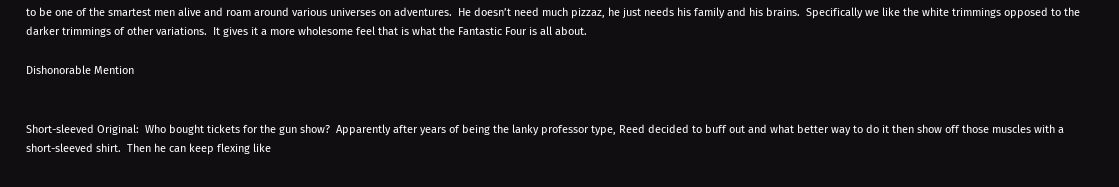to be one of the smartest men alive and roam around various universes on adventures.  He doesn’t need much pizzaz, he just needs his family and his brains.  Specifically we like the white trimmings opposed to the darker trimmings of other variations.  It gives it a more wholesome feel that is what the Fantastic Four is all about.

Dishonorable Mention


Short-sleeved Original:  Who bought tickets for the gun show?  Apparently after years of being the lanky professor type, Reed decided to buff out and what better way to do it then show off those muscles with a short-sleeved shirt.  Then he can keep flexing like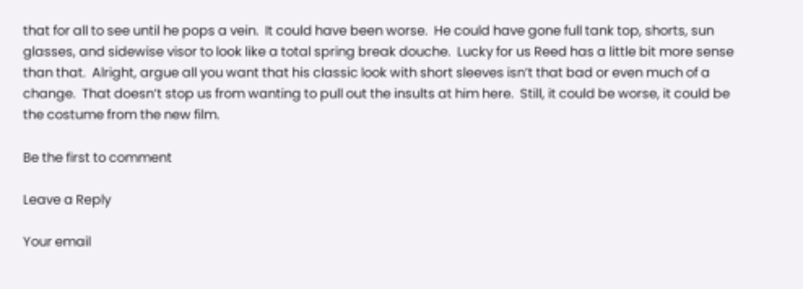that for all to see until he pops a vein.  It could have been worse.  He could have gone full tank top, shorts, sun glasses, and sidewise visor to look like a total spring break douche.  Lucky for us Reed has a little bit more sense than that.  Alright, argue all you want that his classic look with short sleeves isn’t that bad or even much of a change.  That doesn’t stop us from wanting to pull out the insults at him here.  Still, it could be worse, it could be the costume from the new film.

Be the first to comment

Leave a Reply

Your email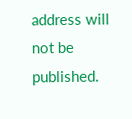address will not be published.